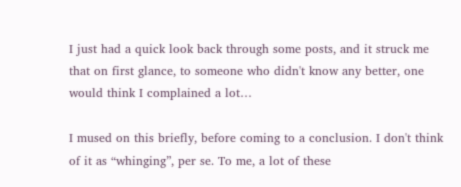I just had a quick look back through some posts, and it struck me that on first glance, to someone who didn't know any better, one would think I complained a lot…

I mused on this briefly, before coming to a conclusion. I don't think of it as “whinging”, per se. To me, a lot of these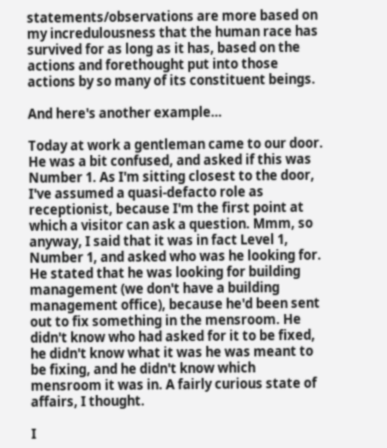statements/observations are more based on my incredulousness that the human race has survived for as long as it has, based on the actions and forethought put into those actions by so many of its constituent beings.

And here's another example…

Today at work a gentleman came to our door. He was a bit confused, and asked if this was Number 1. As I'm sitting closest to the door, I've assumed a quasi-defacto role as receptionist, because I'm the first point at which a visitor can ask a question. Mmm, so anyway, I said that it was in fact Level 1, Number 1, and asked who was he looking for. He stated that he was looking for building management (we don't have a building management office), because he'd been sent out to fix something in the mensroom. He didn't know who had asked for it to be fixed, he didn't know what it was he was meant to be fixing, and he didn't know which mensroom it was in. A fairly curious state of affairs, I thought.

I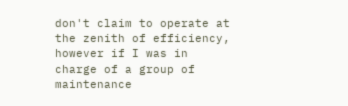don't claim to operate at the zenith of efficiency, however if I was in charge of a group of maintenance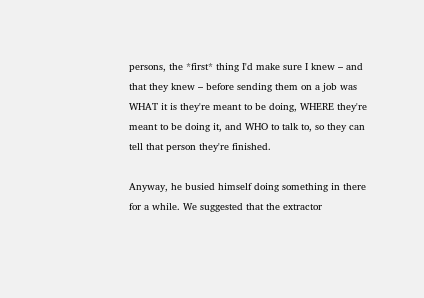persons, the *first* thing I'd make sure I knew – and that they knew – before sending them on a job was WHAT it is they're meant to be doing, WHERE they're meant to be doing it, and WHO to talk to, so they can tell that person they're finished.

Anyway, he busied himself doing something in there for a while. We suggested that the extractor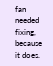fan needed fixing, because it does.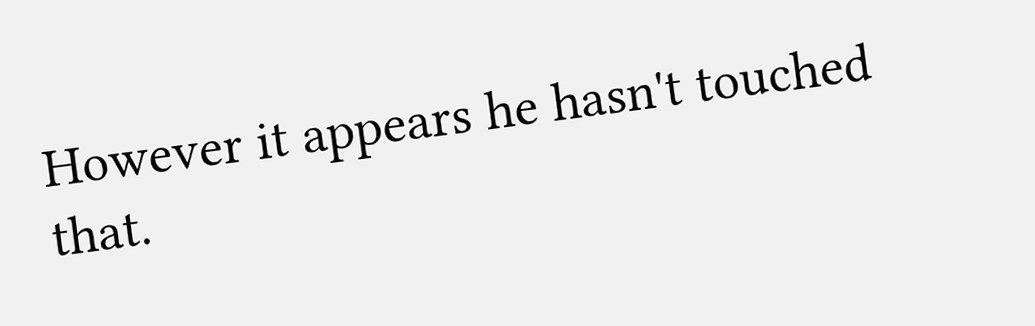However it appears he hasn't touched that.